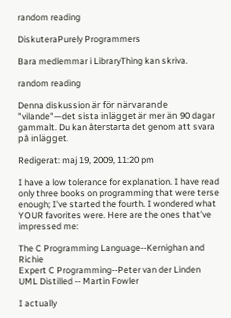random reading

DiskuteraPurely Programmers

Bara medlemmar i LibraryThing kan skriva.

random reading

Denna diskussion är för närvarande "vilande"—det sista inlägget är mer än 90 dagar gammalt. Du kan återstarta det genom att svara på inlägget.

Redigerat: maj 19, 2009, 11:20 pm

I have a low tolerance for explanation. I have read only three books on programming that were terse enough; I've started the fourth. I wondered what YOUR favorites were. Here are the ones that've impressed me:

The C Programming Language--Kernighan and Richie
Expert C Programming--Peter van der Linden
UML Distilled -- Martin Fowler

I actually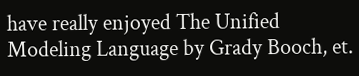have really enjoyed The Unified Modeling Language by Grady Booch, et.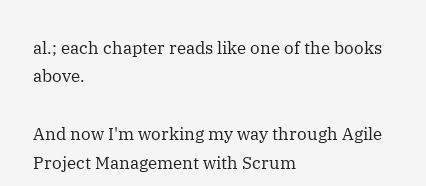al.; each chapter reads like one of the books above.

And now I'm working my way through Agile Project Management with Scrum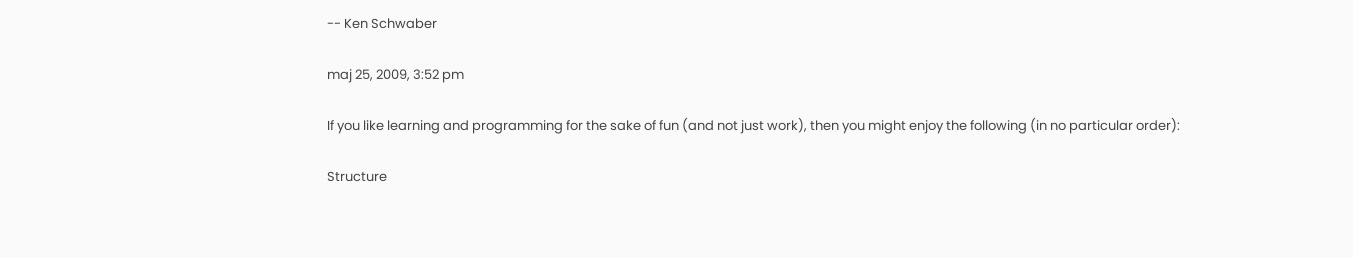-- Ken Schwaber

maj 25, 2009, 3:52 pm

If you like learning and programming for the sake of fun (and not just work), then you might enjoy the following (in no particular order):

Structure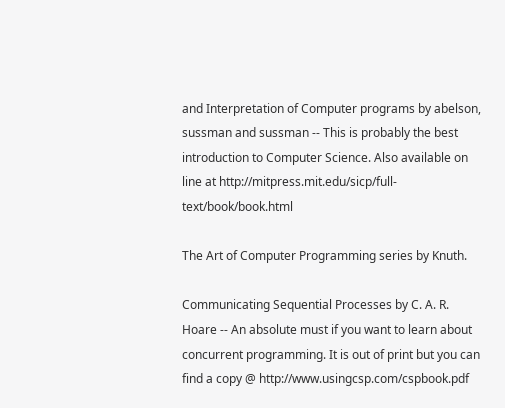and Interpretation of Computer programs by abelson, sussman and sussman -- This is probably the best introduction to Computer Science. Also available on line at http://mitpress.mit.edu/sicp/full-text/book/book.html

The Art of Computer Programming series by Knuth.

Communicating Sequential Processes by C. A. R. Hoare -- An absolute must if you want to learn about concurrent programming. It is out of print but you can find a copy @ http://www.usingcsp.com/cspbook.pdf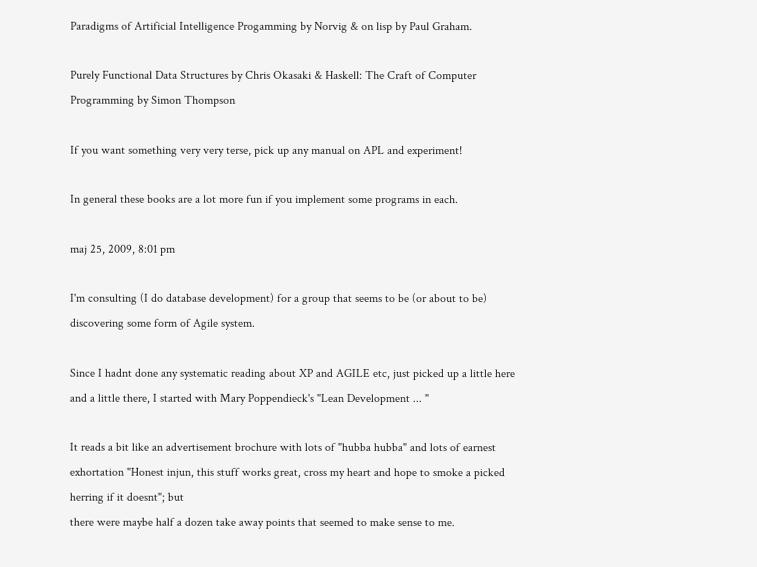Paradigms of Artificial Intelligence Progamming by Norvig & on lisp by Paul Graham.

Purely Functional Data Structures by Chris Okasaki & Haskell: The Craft of Computer Programming by Simon Thompson

If you want something very very terse, pick up any manual on APL and experiment!

In general these books are a lot more fun if you implement some programs in each.

maj 25, 2009, 8:01 pm

I'm consulting (I do database development) for a group that seems to be (or about to be) discovering some form of Agile system.

Since I hadnt done any systematic reading about XP and AGILE etc, just picked up a little here and a little there, I started with Mary Poppendieck's "Lean Development ... "

It reads a bit like an advertisement brochure with lots of "hubba hubba" and lots of earnest exhortation "Honest injun, this stuff works great, cross my heart and hope to smoke a picked herring if it doesnt"; but
there were maybe half a dozen take away points that seemed to make sense to me.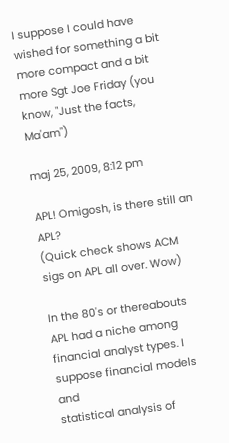I suppose I could have wished for something a bit more compact and a bit more Sgt Joe Friday (you know, "Just the facts, Ma'am")

maj 25, 2009, 8:12 pm

APL! Omigosh, is there still an APL?
(Quick check shows ACM sigs on APL all over. Wow)

In the 80's or thereabouts APL had a niche among financial analyst types. I suppose financial models and
statistical analysis of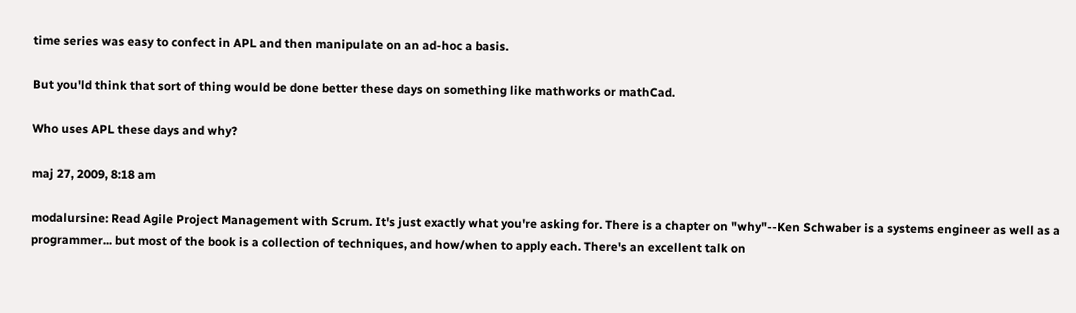time series was easy to confect in APL and then manipulate on an ad-hoc a basis.

But you'ld think that sort of thing would be done better these days on something like mathworks or mathCad.

Who uses APL these days and why?

maj 27, 2009, 8:18 am

modalursine: Read Agile Project Management with Scrum. It's just exactly what you're asking for. There is a chapter on "why"--Ken Schwaber is a systems engineer as well as a programmer... but most of the book is a collection of techniques, and how/when to apply each. There's an excellent talk on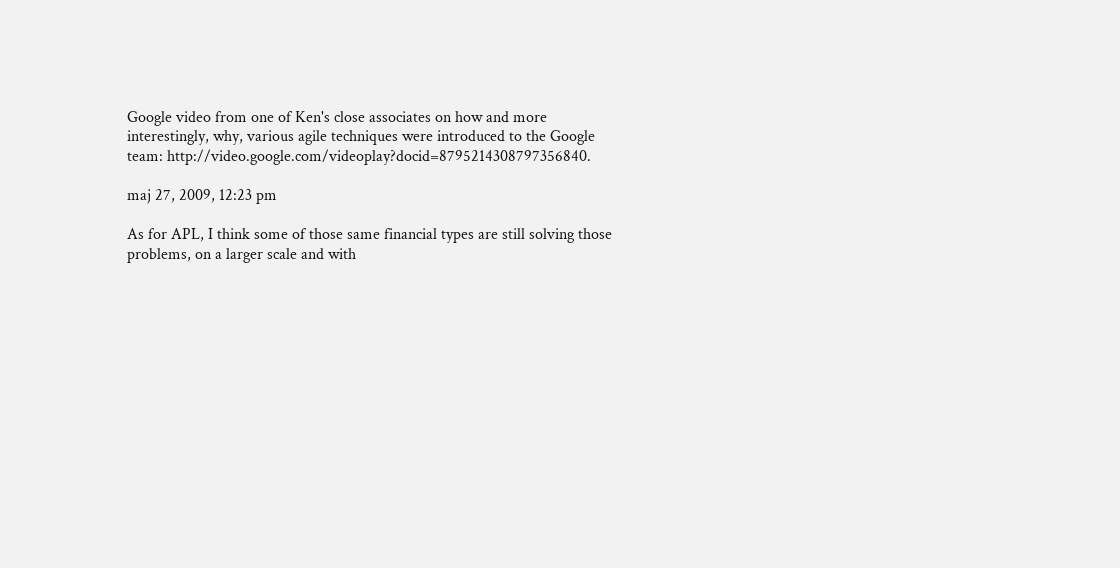Google video from one of Ken's close associates on how and more interestingly, why, various agile techniques were introduced to the Google team: http://video.google.com/videoplay?docid=8795214308797356840.

maj 27, 2009, 12:23 pm

As for APL, I think some of those same financial types are still solving those problems, on a larger scale and with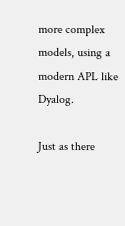more complex models, using a modern APL like Dyalog.

Just as there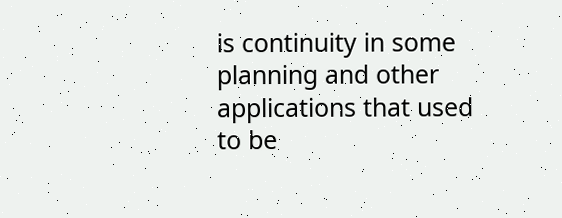is continuity in some planning and other applications that used to be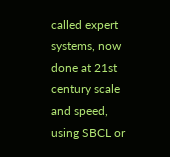called expert systems, now done at 21st century scale and speed, using SBCL or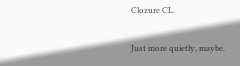Clozure CL.

Just more quietly, maybe.